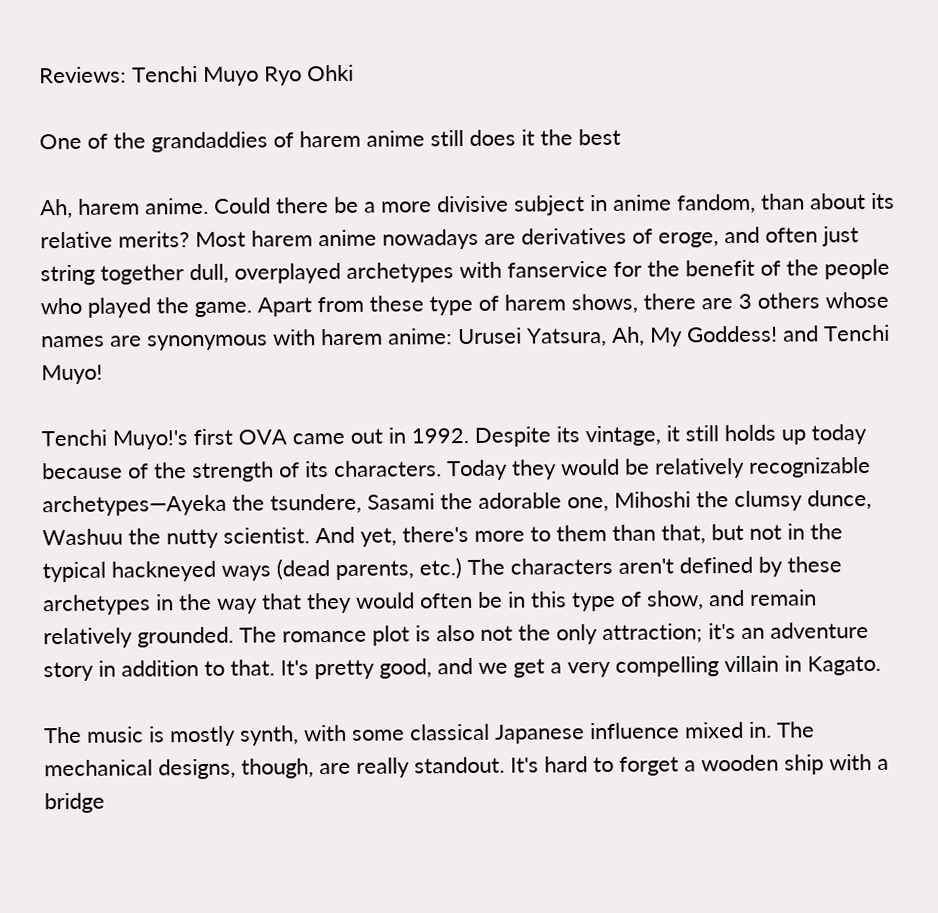Reviews: Tenchi Muyo Ryo Ohki

One of the grandaddies of harem anime still does it the best

Ah, harem anime. Could there be a more divisive subject in anime fandom, than about its relative merits? Most harem anime nowadays are derivatives of eroge, and often just string together dull, overplayed archetypes with fanservice for the benefit of the people who played the game. Apart from these type of harem shows, there are 3 others whose names are synonymous with harem anime: Urusei Yatsura, Ah, My Goddess! and Tenchi Muyo!

Tenchi Muyo!'s first OVA came out in 1992. Despite its vintage, it still holds up today because of the strength of its characters. Today they would be relatively recognizable archetypes—Ayeka the tsundere, Sasami the adorable one, Mihoshi the clumsy dunce, Washuu the nutty scientist. And yet, there's more to them than that, but not in the typical hackneyed ways (dead parents, etc.) The characters aren't defined by these archetypes in the way that they would often be in this type of show, and remain relatively grounded. The romance plot is also not the only attraction; it's an adventure story in addition to that. It's pretty good, and we get a very compelling villain in Kagato.

The music is mostly synth, with some classical Japanese influence mixed in. The mechanical designs, though, are really standout. It's hard to forget a wooden ship with a bridge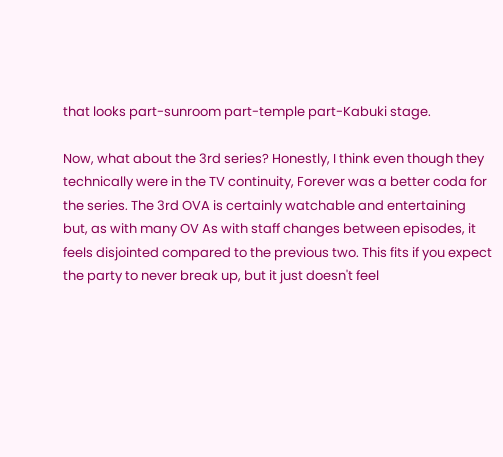that looks part-sunroom part-temple part-Kabuki stage.

Now, what about the 3rd series? Honestly, I think even though they technically were in the TV continuity, Forever was a better coda for the series. The 3rd OVA is certainly watchable and entertaining but, as with many OV As with staff changes between episodes, it feels disjointed compared to the previous two. This fits if you expect the party to never break up, but it just doesn't feel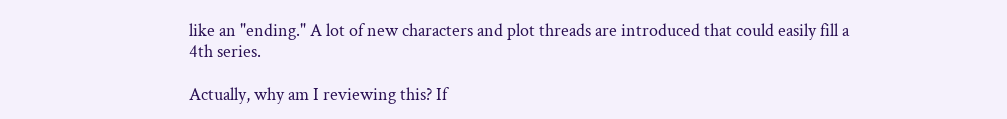like an "ending." A lot of new characters and plot threads are introduced that could easily fill a 4th series.

Actually, why am I reviewing this? If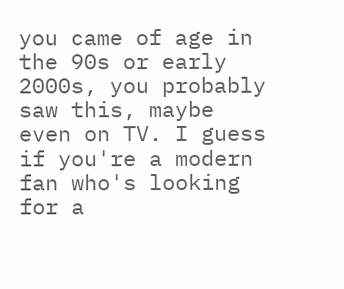you came of age in the 90s or early 2000s, you probably saw this, maybe even on TV. I guess if you're a modern fan who's looking for a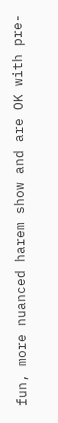fun, more nuanced harem show and are OK with pre-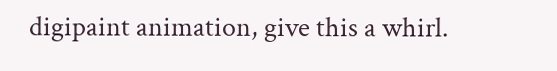digipaint animation, give this a whirl.